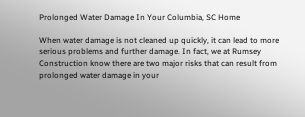Prolonged Water Damage In Your Columbia, SC Home

When water damage is not cleaned up quickly, it can lead to more serious problems and further damage. In fact, we at Rumsey Construction know there are two major risks that can result from prolonged water damage in your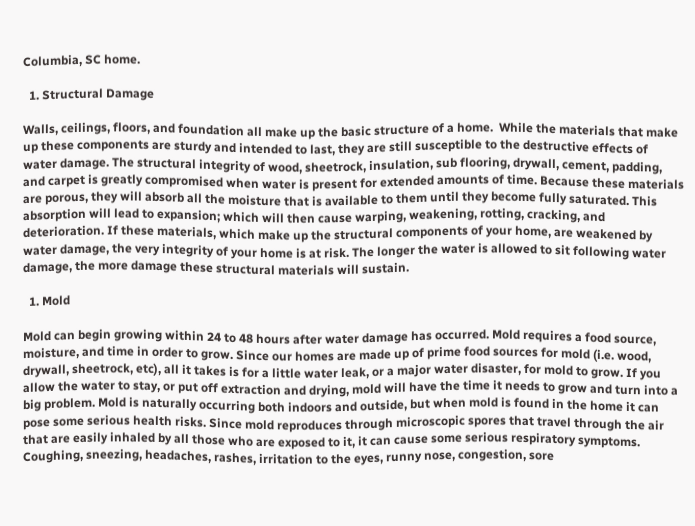Columbia, SC home.

  1. Structural Damage

Walls, ceilings, floors, and foundation all make up the basic structure of a home.  While the materials that make up these components are sturdy and intended to last, they are still susceptible to the destructive effects of water damage. The structural integrity of wood, sheetrock, insulation, sub flooring, drywall, cement, padding,  and carpet is greatly compromised when water is present for extended amounts of time. Because these materials are porous, they will absorb all the moisture that is available to them until they become fully saturated. This absorption will lead to expansion; which will then cause warping, weakening, rotting, cracking, and deterioration. If these materials, which make up the structural components of your home, are weakened by water damage, the very integrity of your home is at risk. The longer the water is allowed to sit following water damage, the more damage these structural materials will sustain.

  1. Mold

Mold can begin growing within 24 to 48 hours after water damage has occurred. Mold requires a food source, moisture, and time in order to grow. Since our homes are made up of prime food sources for mold (i.e. wood, drywall, sheetrock, etc), all it takes is for a little water leak, or a major water disaster, for mold to grow. If you allow the water to stay, or put off extraction and drying, mold will have the time it needs to grow and turn into a big problem. Mold is naturally occurring both indoors and outside, but when mold is found in the home it can pose some serious health risks. Since mold reproduces through microscopic spores that travel through the air that are easily inhaled by all those who are exposed to it, it can cause some serious respiratory symptoms. Coughing, sneezing, headaches, rashes, irritation to the eyes, runny nose, congestion, sore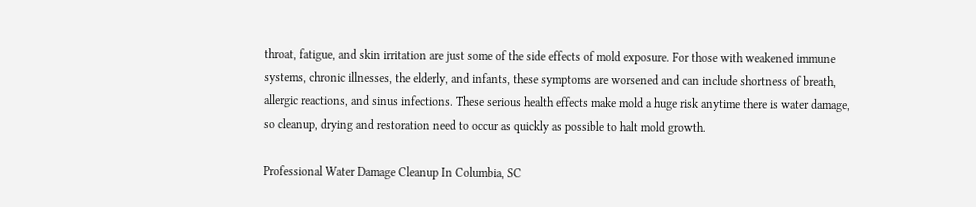throat, fatigue, and skin irritation are just some of the side effects of mold exposure. For those with weakened immune systems, chronic illnesses, the elderly, and infants, these symptoms are worsened and can include shortness of breath, allergic reactions, and sinus infections. These serious health effects make mold a huge risk anytime there is water damage, so cleanup, drying and restoration need to occur as quickly as possible to halt mold growth.

Professional Water Damage Cleanup In Columbia, SC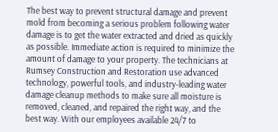The best way to prevent structural damage and prevent mold from becoming a serious problem following water damage is to get the water extracted and dried as quickly as possible. Immediate action is required to minimize the amount of damage to your property. The technicians at Rumsey Construction and Restoration use advanced technology, powerful tools, and industry-leading water damage cleanup methods to make sure all moisture is removed, cleaned, and repaired the right way, and the best way. With our employees available 24/7 to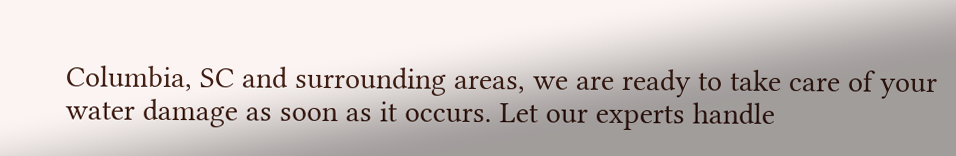Columbia, SC and surrounding areas, we are ready to take care of your water damage as soon as it occurs. Let our experts handle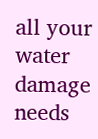all your water damage needs